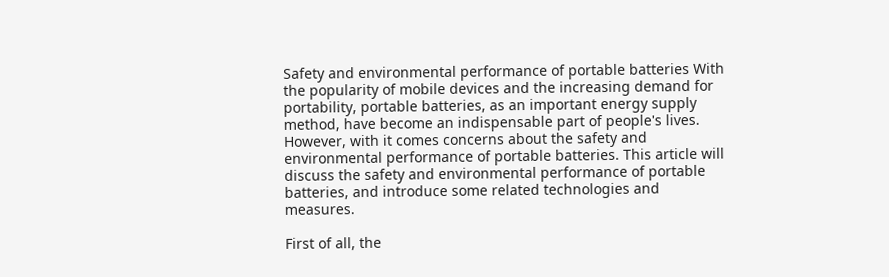Safety and environmental performance of portable batteries With the popularity of mobile devices and the increasing demand for portability, portable batteries, as an important energy supply method, have become an indispensable part of people's lives. However, with it comes concerns about the safety and environmental performance of portable batteries. This article will discuss the safety and environmental performance of portable batteries, and introduce some related technologies and measures.

First of all, the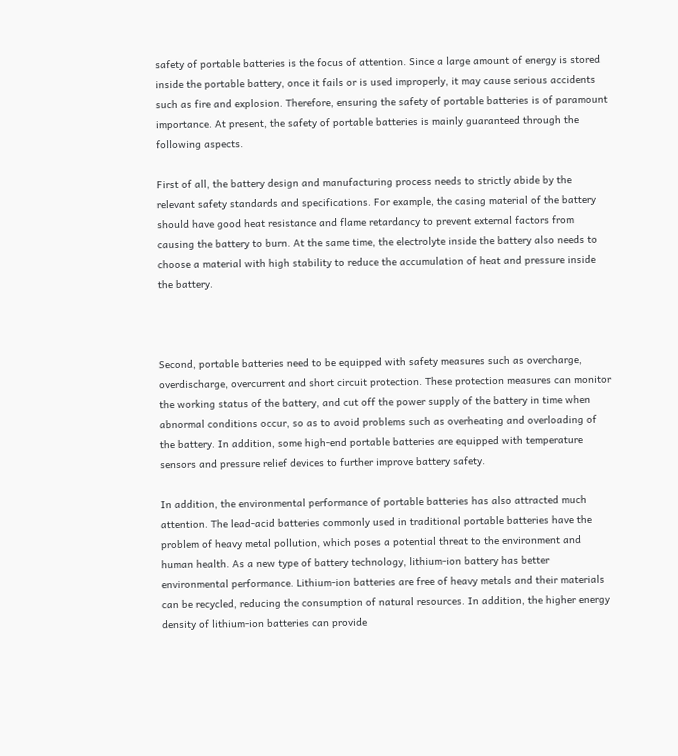safety of portable batteries is the focus of attention. Since a large amount of energy is stored inside the portable battery, once it fails or is used improperly, it may cause serious accidents such as fire and explosion. Therefore, ensuring the safety of portable batteries is of paramount importance. At present, the safety of portable batteries is mainly guaranteed through the following aspects.

First of all, the battery design and manufacturing process needs to strictly abide by the relevant safety standards and specifications. For example, the casing material of the battery should have good heat resistance and flame retardancy to prevent external factors from causing the battery to burn. At the same time, the electrolyte inside the battery also needs to choose a material with high stability to reduce the accumulation of heat and pressure inside the battery.



Second, portable batteries need to be equipped with safety measures such as overcharge, overdischarge, overcurrent and short circuit protection. These protection measures can monitor the working status of the battery, and cut off the power supply of the battery in time when abnormal conditions occur, so as to avoid problems such as overheating and overloading of the battery. In addition, some high-end portable batteries are equipped with temperature sensors and pressure relief devices to further improve battery safety.

In addition, the environmental performance of portable batteries has also attracted much attention. The lead-acid batteries commonly used in traditional portable batteries have the problem of heavy metal pollution, which poses a potential threat to the environment and human health. As a new type of battery technology, lithium-ion battery has better environmental performance. Lithium-ion batteries are free of heavy metals and their materials can be recycled, reducing the consumption of natural resources. In addition, the higher energy density of lithium-ion batteries can provide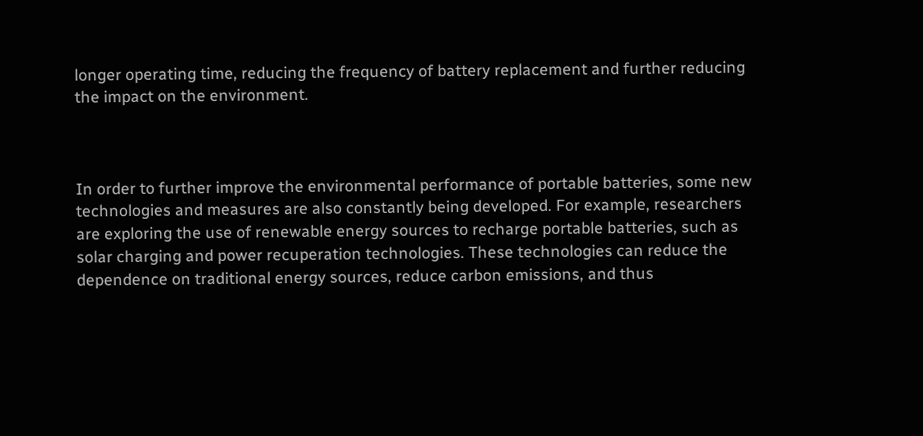longer operating time, reducing the frequency of battery replacement and further reducing the impact on the environment.



In order to further improve the environmental performance of portable batteries, some new technologies and measures are also constantly being developed. For example, researchers are exploring the use of renewable energy sources to recharge portable batteries, such as solar charging and power recuperation technologies. These technologies can reduce the dependence on traditional energy sources, reduce carbon emissions, and thus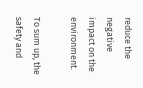reduce the negative impact on the environment.

To sum up, the safety and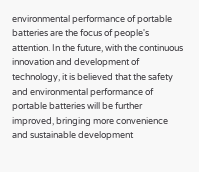environmental performance of portable batteries are the focus of people's attention. In the future, with the continuous innovation and development of technology, it is believed that the safety and environmental performance of portable batteries will be further improved, bringing more convenience and sustainable development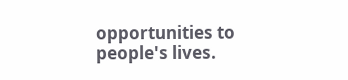opportunities to people's lives.